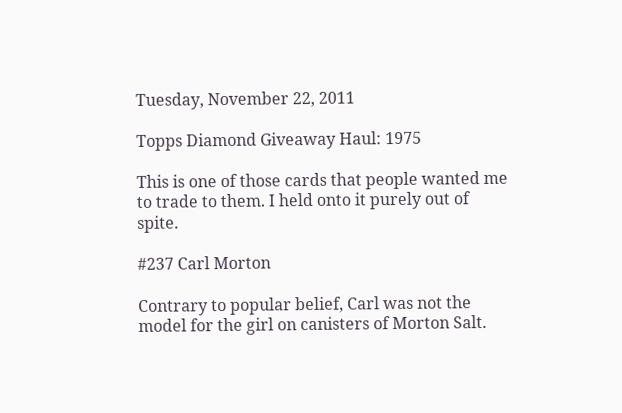Tuesday, November 22, 2011

Topps Diamond Giveaway Haul: 1975

This is one of those cards that people wanted me to trade to them. I held onto it purely out of spite.

#237 Carl Morton

Contrary to popular belief, Carl was not the model for the girl on canisters of Morton Salt.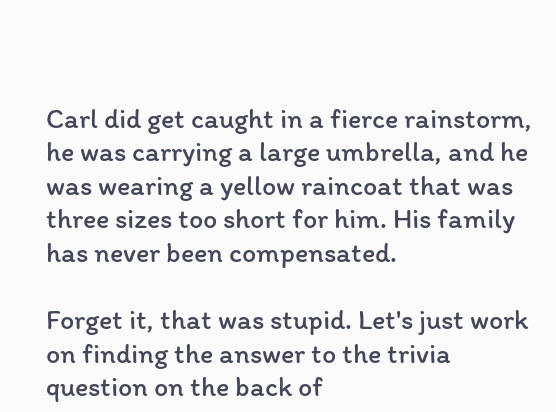Carl did get caught in a fierce rainstorm, he was carrying a large umbrella, and he was wearing a yellow raincoat that was three sizes too short for him. His family has never been compensated.

Forget it, that was stupid. Let's just work on finding the answer to the trivia question on the back of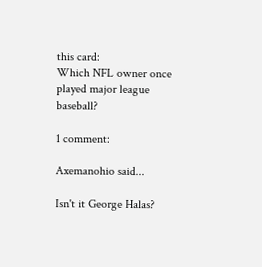this card:
Which NFL owner once played major league baseball?

1 comment:

Axemanohio said...

Isn't it George Halas?